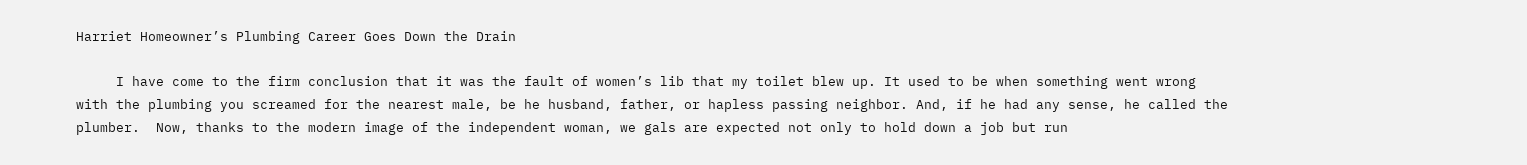Harriet Homeowner’s Plumbing Career Goes Down the Drain

     I have come to the firm conclusion that it was the fault of women’s lib that my toilet blew up. It used to be when something went wrong with the plumbing you screamed for the nearest male, be he husband, father, or hapless passing neighbor. And, if he had any sense, he called the plumber.  Now, thanks to the modern image of the independent woman, we gals are expected not only to hold down a job but run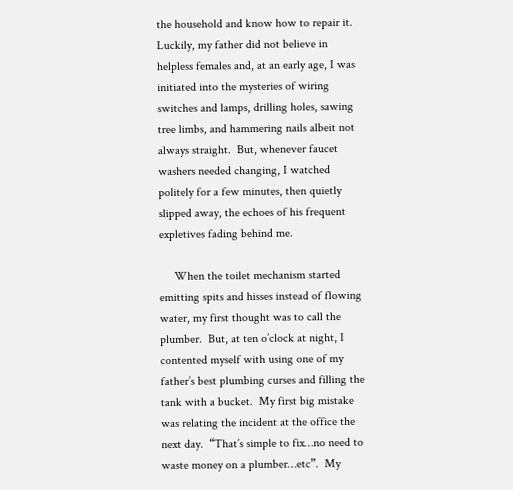the household and know how to repair it.  Luckily, my father did not believe in helpless females and, at an early age, I was initiated into the mysteries of wiring switches and lamps, drilling holes, sawing tree limbs, and hammering nails albeit not always straight.  But, whenever faucet washers needed changing, I watched politely for a few minutes, then quietly slipped away, the echoes of his frequent expletives fading behind me.

     When the toilet mechanism started emitting spits and hisses instead of flowing water, my first thought was to call the plumber.  But, at ten o’clock at night, I contented myself with using one of my father’s best plumbing curses and filling the tank with a bucket.  My first big mistake was relating the incident at the office the next day.  “That’s simple to fix…no need to waste money on a plumber…etc”.  My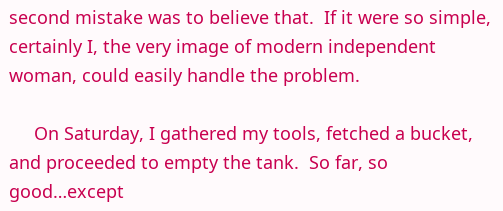second mistake was to believe that.  If it were so simple, certainly I, the very image of modern independent woman, could easily handle the problem.

     On Saturday, I gathered my tools, fetched a bucket, and proceeded to empty the tank.  So far, so good…except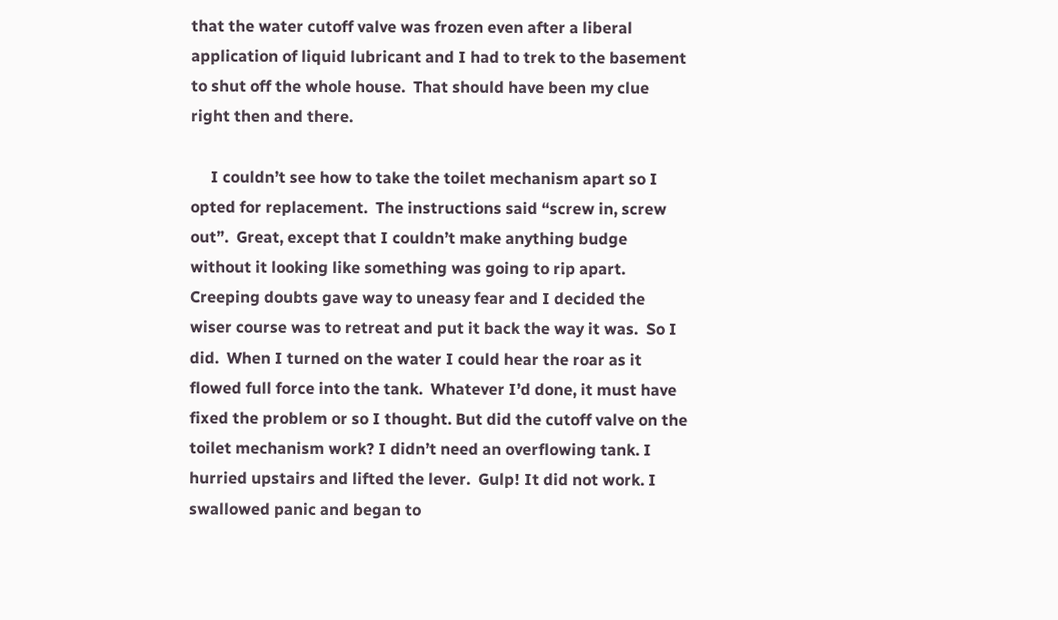that the water cutoff valve was frozen even after a liberal application of liquid lubricant and I had to trek to the basement to shut off the whole house.  That should have been my clue right then and there.

     I couldn’t see how to take the toilet mechanism apart so I opted for replacement.  The instructions said “screw in, screw out”.  Great, except that I couldn’t make anything budge without it looking like something was going to rip apart.  Creeping doubts gave way to uneasy fear and I decided the wiser course was to retreat and put it back the way it was.  So I did.  When I turned on the water I could hear the roar as it flowed full force into the tank.  Whatever I’d done, it must have fixed the problem or so I thought. But did the cutoff valve on the toilet mechanism work? I didn’t need an overflowing tank. I hurried upstairs and lifted the lever.  Gulp! It did not work. I swallowed panic and began to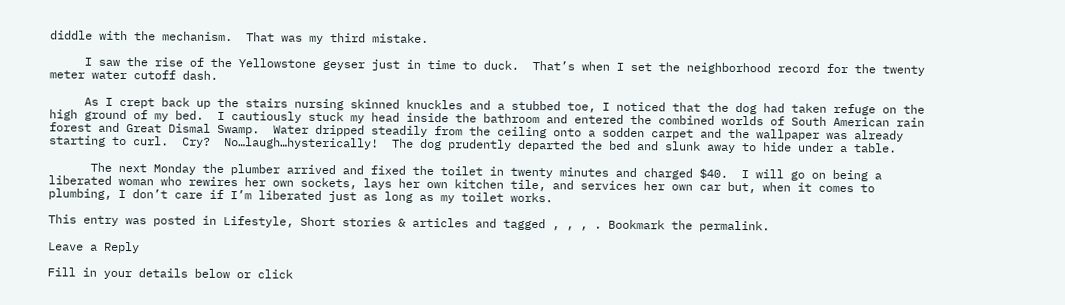diddle with the mechanism.  That was my third mistake.

     I saw the rise of the Yellowstone geyser just in time to duck.  That’s when I set the neighborhood record for the twenty meter water cutoff dash.

     As I crept back up the stairs nursing skinned knuckles and a stubbed toe, I noticed that the dog had taken refuge on the high ground of my bed.  I cautiously stuck my head inside the bathroom and entered the combined worlds of South American rain forest and Great Dismal Swamp.  Water dripped steadily from the ceiling onto a sodden carpet and the wallpaper was already starting to curl.  Cry?  No…laugh…hysterically!  The dog prudently departed the bed and slunk away to hide under a table.

      The next Monday the plumber arrived and fixed the toilet in twenty minutes and charged $40.  I will go on being a liberated woman who rewires her own sockets, lays her own kitchen tile, and services her own car but, when it comes to plumbing, I don’t care if I’m liberated just as long as my toilet works.

This entry was posted in Lifestyle, Short stories & articles and tagged , , , . Bookmark the permalink.

Leave a Reply

Fill in your details below or click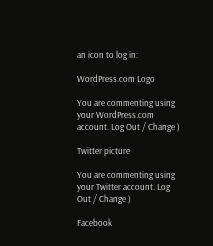an icon to log in:

WordPress.com Logo

You are commenting using your WordPress.com account. Log Out / Change )

Twitter picture

You are commenting using your Twitter account. Log Out / Change )

Facebook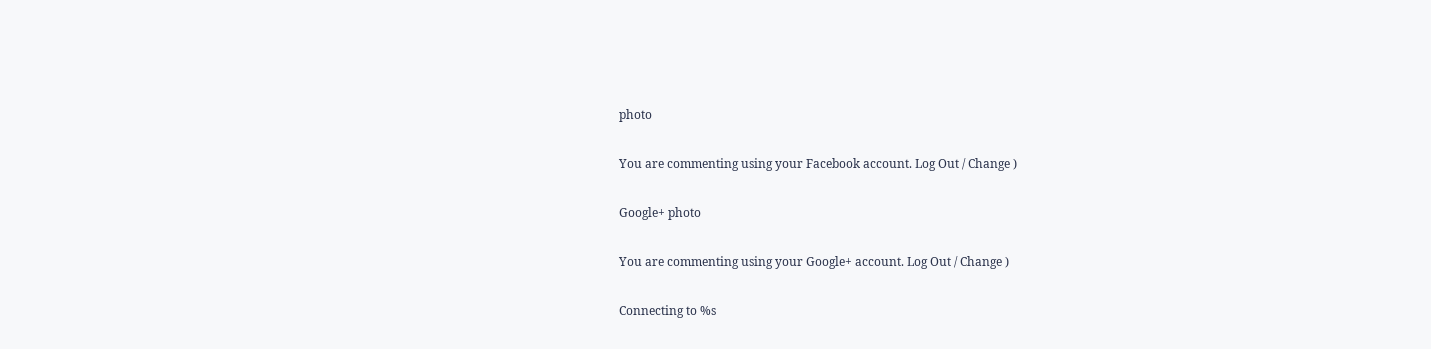photo

You are commenting using your Facebook account. Log Out / Change )

Google+ photo

You are commenting using your Google+ account. Log Out / Change )

Connecting to %s